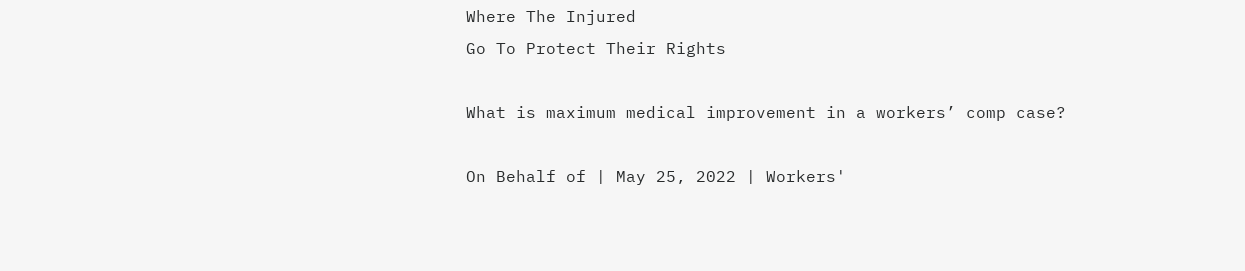Where The Injured
Go To Protect Their Rights

What is maximum medical improvement in a workers’ comp case?

On Behalf of | May 25, 2022 | Workers'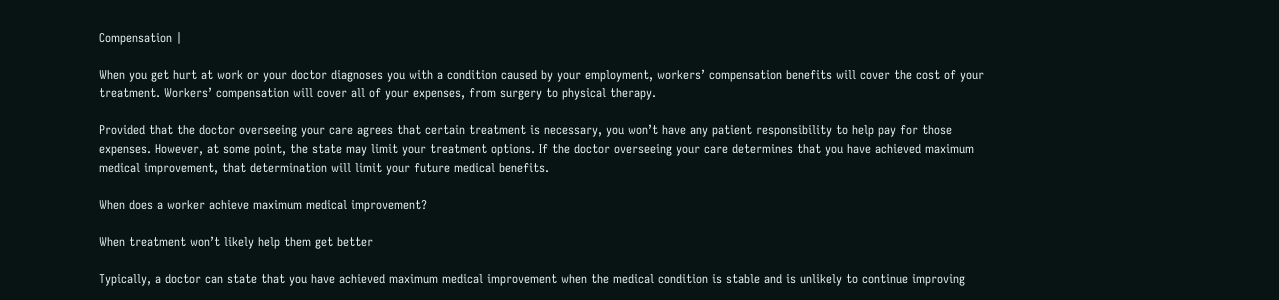Compensation |

When you get hurt at work or your doctor diagnoses you with a condition caused by your employment, workers’ compensation benefits will cover the cost of your treatment. Workers’ compensation will cover all of your expenses, from surgery to physical therapy.

Provided that the doctor overseeing your care agrees that certain treatment is necessary, you won’t have any patient responsibility to help pay for those expenses. However, at some point, the state may limit your treatment options. If the doctor overseeing your care determines that you have achieved maximum medical improvement, that determination will limit your future medical benefits.

When does a worker achieve maximum medical improvement?

When treatment won’t likely help them get better

Typically, a doctor can state that you have achieved maximum medical improvement when the medical condition is stable and is unlikely to continue improving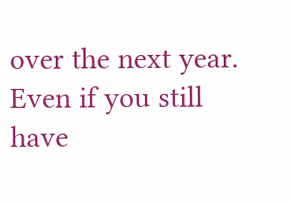over the next year. Even if you still have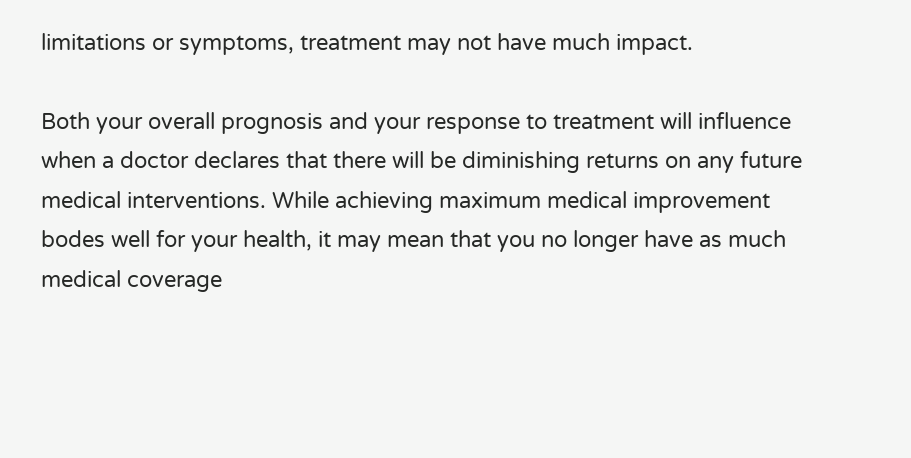limitations or symptoms, treatment may not have much impact.

Both your overall prognosis and your response to treatment will influence when a doctor declares that there will be diminishing returns on any future medical interventions. While achieving maximum medical improvement bodes well for your health, it may mean that you no longer have as much medical coverage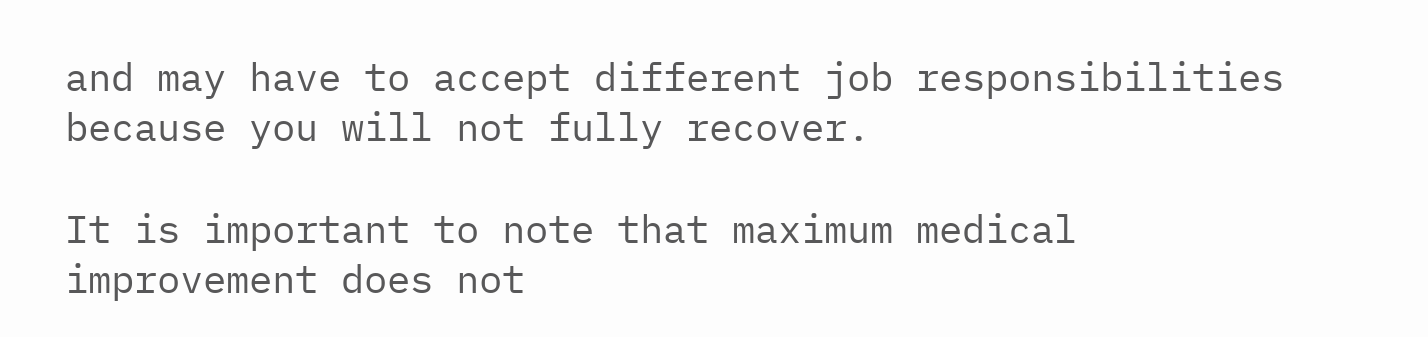and may have to accept different job responsibilities because you will not fully recover.

It is important to note that maximum medical improvement does not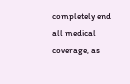completely end all medical coverage, as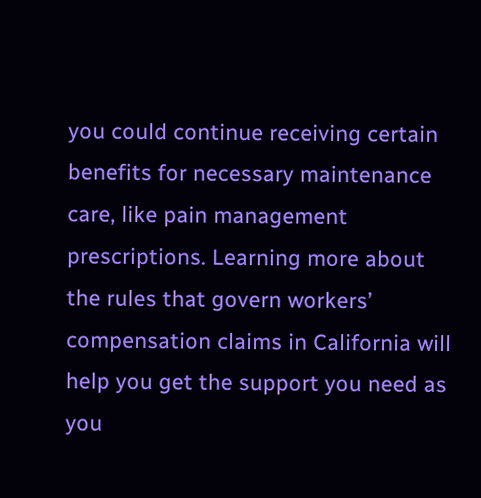you could continue receiving certain benefits for necessary maintenance care, like pain management prescriptions. Learning more about the rules that govern workers’ compensation claims in California will help you get the support you need as you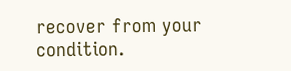recover from your condition.